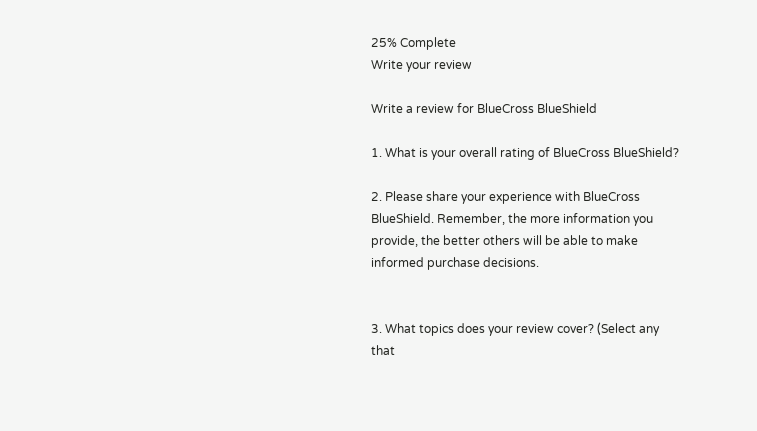25% Complete
Write your review

Write a review for BlueCross BlueShield

1. What is your overall rating of BlueCross BlueShield?

2. Please share your experience with BlueCross BlueShield. Remember, the more information you provide, the better others will be able to make informed purchase decisions.


3. What topics does your review cover? (Select any that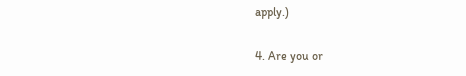apply.)

4. Are you or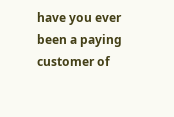have you ever been a paying customer of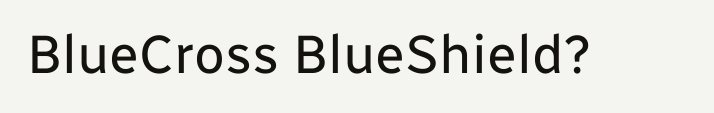BlueCross BlueShield?